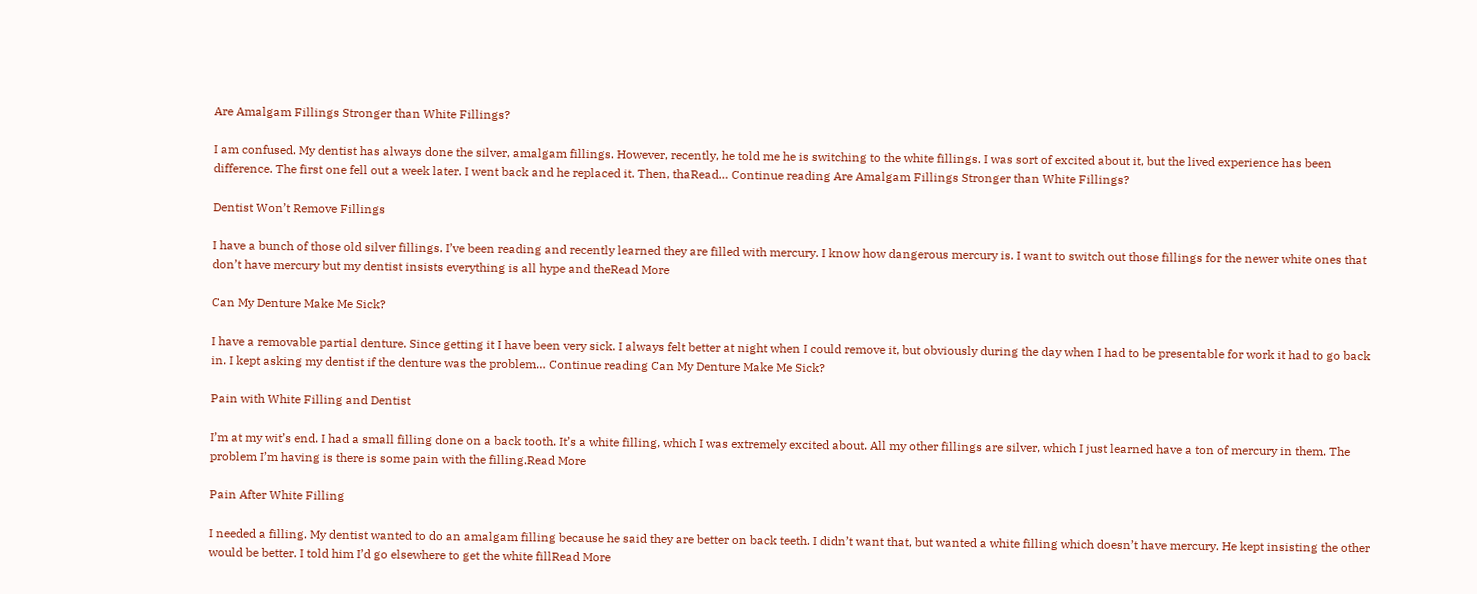Are Amalgam Fillings Stronger than White Fillings?

I am confused. My dentist has always done the silver, amalgam fillings. However, recently, he told me he is switching to the white fillings. I was sort of excited about it, but the lived experience has been difference. The first one fell out a week later. I went back and he replaced it. Then, thaRead… Continue reading Are Amalgam Fillings Stronger than White Fillings?

Dentist Won’t Remove Fillings

I have a bunch of those old silver fillings. I’ve been reading and recently learned they are filled with mercury. I know how dangerous mercury is. I want to switch out those fillings for the newer white ones that don’t have mercury but my dentist insists everything is all hype and theRead More

Can My Denture Make Me Sick?

I have a removable partial denture. Since getting it I have been very sick. I always felt better at night when I could remove it, but obviously during the day when I had to be presentable for work it had to go back in. I kept asking my dentist if the denture was the problem… Continue reading Can My Denture Make Me Sick?

Pain with White Filling and Dentist

I’m at my wit’s end. I had a small filling done on a back tooth. It’s a white filling, which I was extremely excited about. All my other fillings are silver, which I just learned have a ton of mercury in them. The problem I’m having is there is some pain with the filling.Read More

Pain After White Filling

I needed a filling. My dentist wanted to do an amalgam filling because he said they are better on back teeth. I didn’t want that, but wanted a white filling which doesn’t have mercury. He kept insisting the other would be better. I told him I’d go elsewhere to get the white fillRead More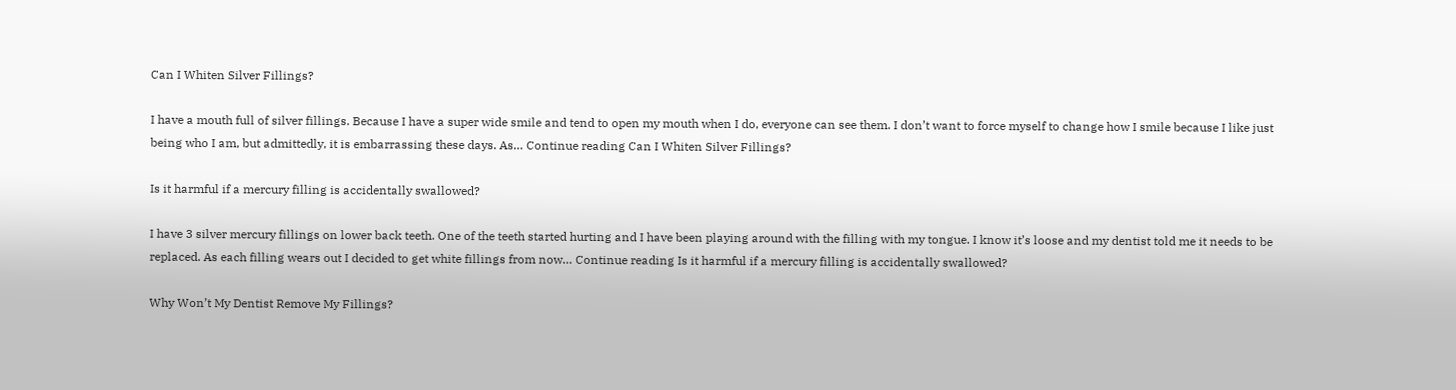Can I Whiten Silver Fillings?

I have a mouth full of silver fillings. Because I have a super wide smile and tend to open my mouth when I do, everyone can see them. I don’t want to force myself to change how I smile because I like just being who I am, but admittedly, it is embarrassing these days. As… Continue reading Can I Whiten Silver Fillings?

Is it harmful if a mercury filling is accidentally swallowed?

I have 3 silver mercury fillings on lower back teeth. One of the teeth started hurting and I have been playing around with the filling with my tongue. I know it’s loose and my dentist told me it needs to be replaced. As each filling wears out I decided to get white fillings from now… Continue reading Is it harmful if a mercury filling is accidentally swallowed?

Why Won’t My Dentist Remove My Fillings?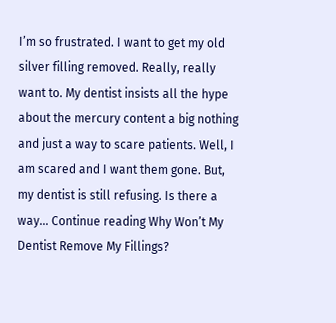I’m so frustrated. I want to get my old silver filling removed. Really, really want to. My dentist insists all the hype about the mercury content a big nothing and just a way to scare patients. Well, I am scared and I want them gone. But, my dentist is still refusing. Is there a way… Continue reading Why Won’t My Dentist Remove My Fillings?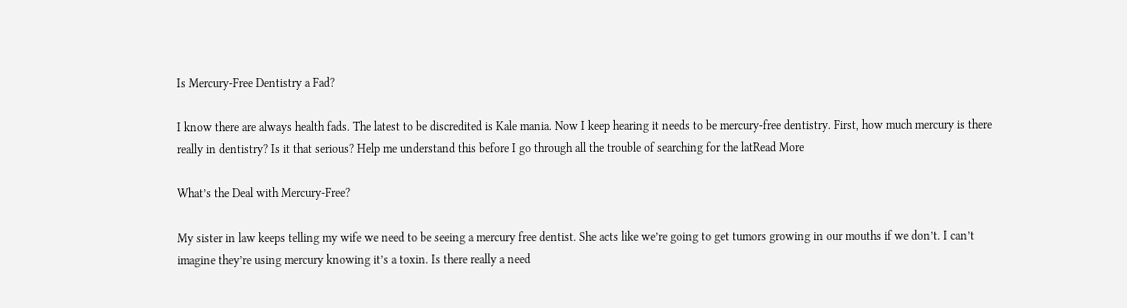Is Mercury-Free Dentistry a Fad?

I know there are always health fads. The latest to be discredited is Kale mania. Now I keep hearing it needs to be mercury-free dentistry. First, how much mercury is there really in dentistry? Is it that serious? Help me understand this before I go through all the trouble of searching for the latRead More

What’s the Deal with Mercury-Free?

My sister in law keeps telling my wife we need to be seeing a mercury free dentist. She acts like we’re going to get tumors growing in our mouths if we don’t. I can’t imagine they’re using mercury knowing it’s a toxin. Is there really a need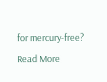for mercury-free? Read More